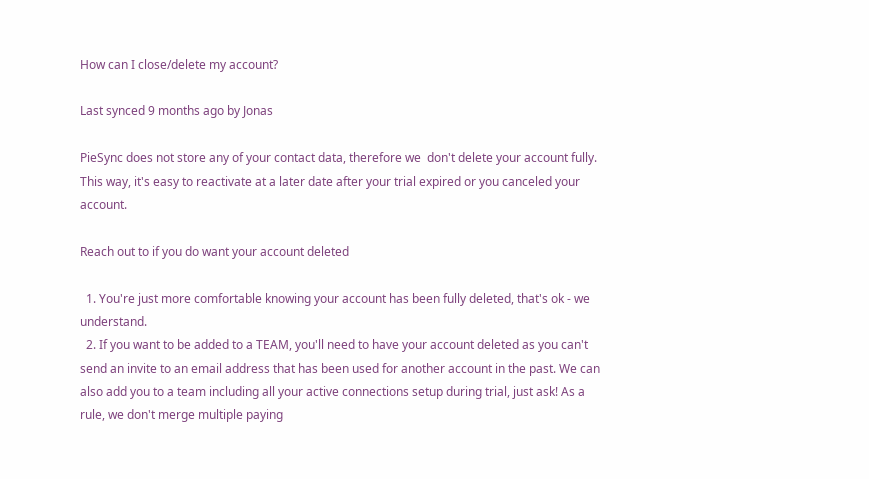How can I close/delete my account?

Last synced 9 months ago by Jonas

PieSync does not store any of your contact data, therefore we  don't delete your account fully. This way, it's easy to reactivate at a later date after your trial expired or you canceled your account.

Reach out to if you do want your account deleted

  1. You're just more comfortable knowing your account has been fully deleted, that's ok - we understand.
  2. If you want to be added to a TEAM, you'll need to have your account deleted as you can't send an invite to an email address that has been used for another account in the past. We can also add you to a team including all your active connections setup during trial, just ask! As a rule, we don't merge multiple paying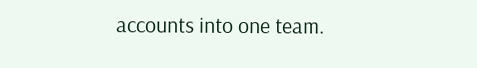accounts into one team.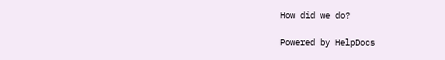How did we do?

Powered by HelpDocs